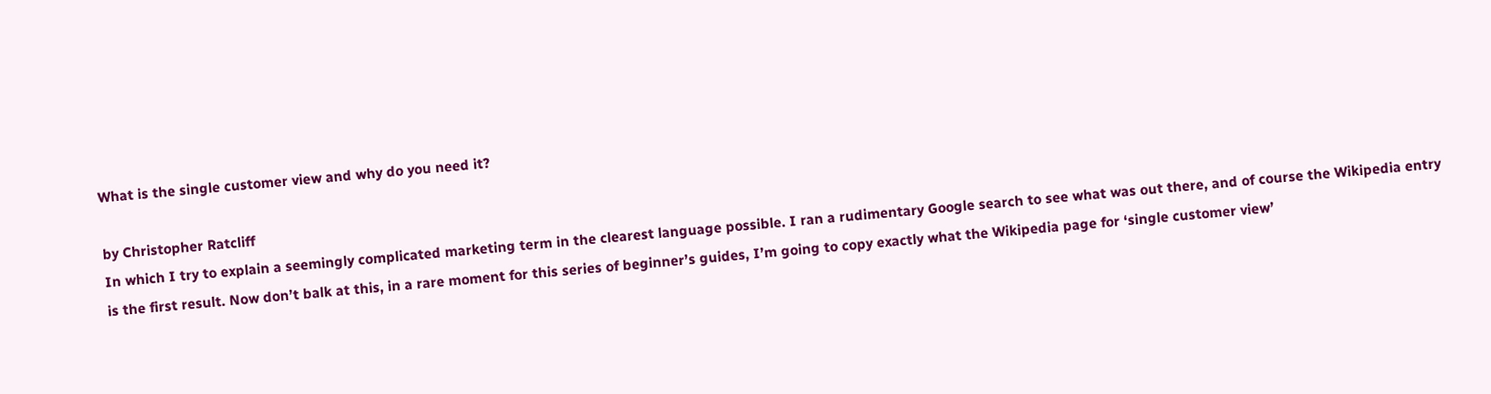What is the single customer view and why do you need it?

by Christopher Ratcliff
In which I try to explain a seemingly complicated marketing term in the clearest language possible. I ran a rudimentary Google search to see what was out there, and of course the Wikipedia entry is the first result. Now don’t balk at this, in a rare moment for this series of beginner’s guides, I’m going to copy exactly what the Wikipedia page for ‘single customer view’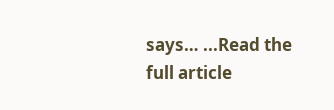says… ...Read the full article